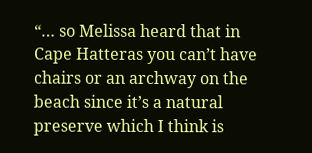“… so Melissa heard that in Cape Hatteras you can’t have chairs or an archway on the beach since it’s a natural preserve which I think is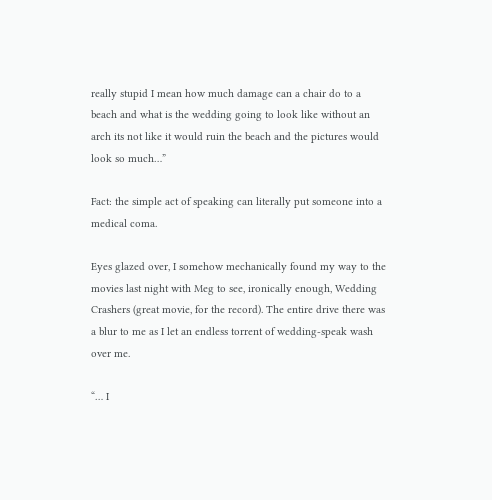really stupid I mean how much damage can a chair do to a beach and what is the wedding going to look like without an arch its not like it would ruin the beach and the pictures would look so much…”

Fact: the simple act of speaking can literally put someone into a medical coma.

Eyes glazed over, I somehow mechanically found my way to the movies last night with Meg to see, ironically enough, Wedding Crashers (great movie, for the record). The entire drive there was a blur to me as I let an endless torrent of wedding-speak wash over me.

“… I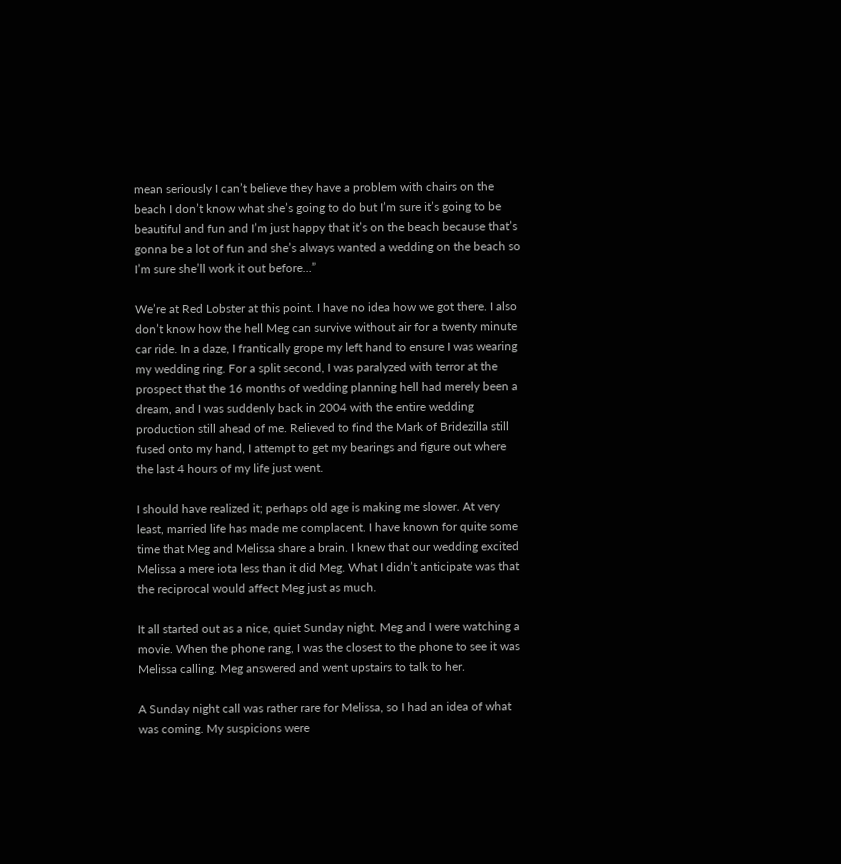mean seriously I can’t believe they have a problem with chairs on the beach I don’t know what she’s going to do but I’m sure it’s going to be beautiful and fun and I’m just happy that it’s on the beach because that’s gonna be a lot of fun and she’s always wanted a wedding on the beach so I’m sure she’ll work it out before…”

We’re at Red Lobster at this point. I have no idea how we got there. I also don’t know how the hell Meg can survive without air for a twenty minute car ride. In a daze, I frantically grope my left hand to ensure I was wearing my wedding ring. For a split second, I was paralyzed with terror at the prospect that the 16 months of wedding planning hell had merely been a dream, and I was suddenly back in 2004 with the entire wedding production still ahead of me. Relieved to find the Mark of Bridezilla still fused onto my hand, I attempt to get my bearings and figure out where the last 4 hours of my life just went.

I should have realized it; perhaps old age is making me slower. At very least, married life has made me complacent. I have known for quite some time that Meg and Melissa share a brain. I knew that our wedding excited Melissa a mere iota less than it did Meg. What I didn’t anticipate was that the reciprocal would affect Meg just as much.

It all started out as a nice, quiet Sunday night. Meg and I were watching a movie. When the phone rang, I was the closest to the phone to see it was Melissa calling. Meg answered and went upstairs to talk to her.

A Sunday night call was rather rare for Melissa, so I had an idea of what was coming. My suspicions were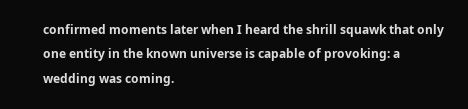confirmed moments later when I heard the shrill squawk that only one entity in the known universe is capable of provoking: a wedding was coming.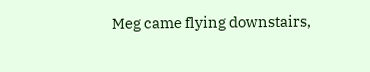Meg came flying downstairs,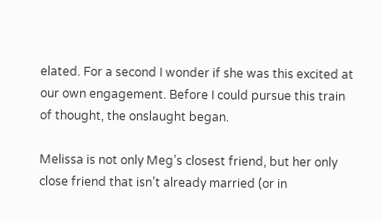elated. For a second I wonder if she was this excited at our own engagement. Before I could pursue this train of thought, the onslaught began.

Melissa is not only Meg’s closest friend, but her only close friend that isn’t already married (or in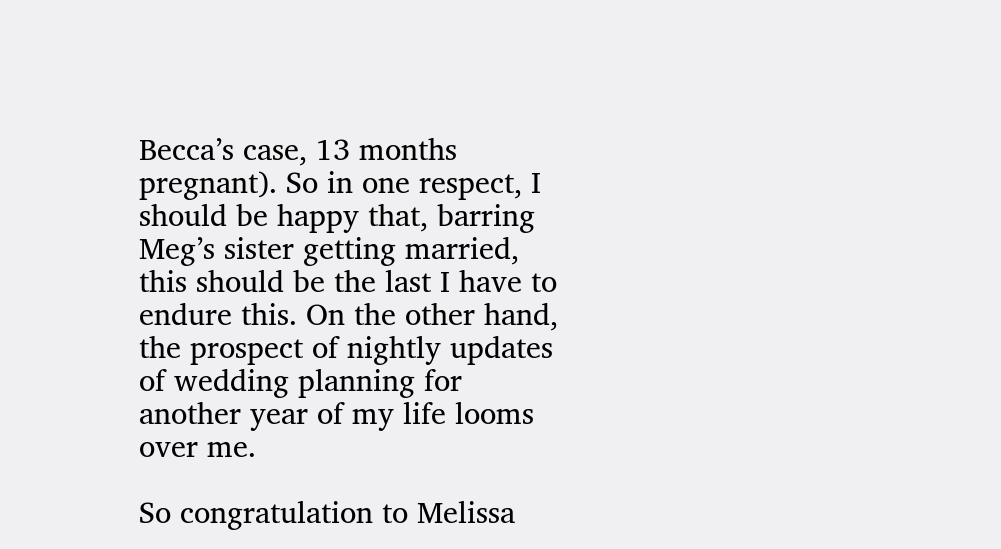Becca’s case, 13 months pregnant). So in one respect, I should be happy that, barring Meg’s sister getting married, this should be the last I have to endure this. On the other hand, the prospect of nightly updates of wedding planning for another year of my life looms over me.

So congratulation to Melissa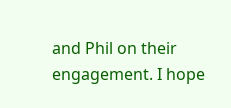and Phil on their engagement. I hope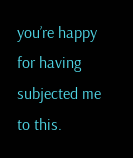you’re happy for having subjected me to this.